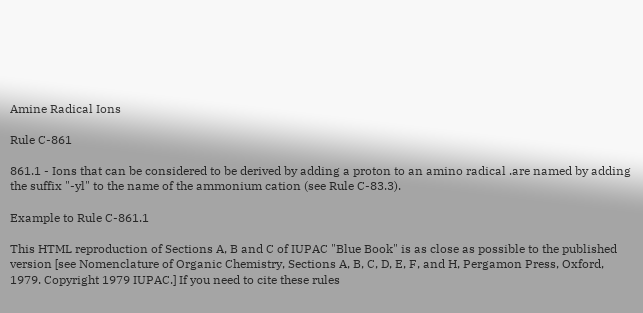Amine Radical Ions

Rule C-861

861.1 - Ions that can be considered to be derived by adding a proton to an amino radical .are named by adding the suffix "-yl" to the name of the ammonium cation (see Rule C-83.3).

Example to Rule C-861.1

This HTML reproduction of Sections A, B and C of IUPAC "Blue Book" is as close as possible to the published version [see Nomenclature of Organic Chemistry, Sections A, B, C, D, E, F, and H, Pergamon Press, Oxford, 1979. Copyright 1979 IUPAC.] If you need to cite these rules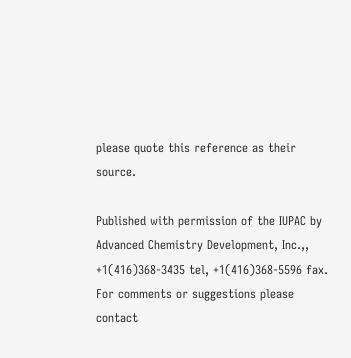please quote this reference as their source.

Published with permission of the IUPAC by Advanced Chemistry Development, Inc.,, +1(416)368-3435 tel, +1(416)368-5596 fax. For comments or suggestions please contact